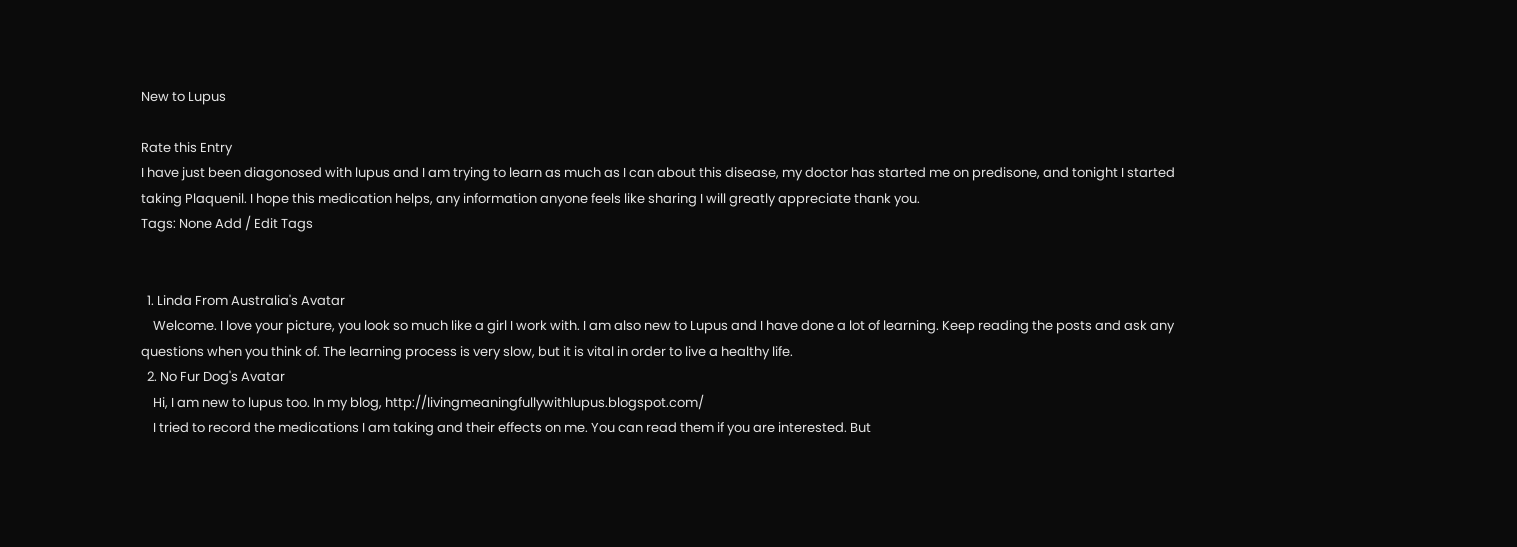New to Lupus

Rate this Entry
I have just been diagonosed with lupus and I am trying to learn as much as I can about this disease, my doctor has started me on predisone, and tonight I started taking Plaquenil. I hope this medication helps, any information anyone feels like sharing I will greatly appreciate thank you.
Tags: None Add / Edit Tags


  1. Linda From Australia's Avatar
    Welcome. I love your picture, you look so much like a girl I work with. I am also new to Lupus and I have done a lot of learning. Keep reading the posts and ask any questions when you think of. The learning process is very slow, but it is vital in order to live a healthy life.
  2. No Fur Dog's Avatar
    Hi, I am new to lupus too. In my blog, http://livingmeaningfullywithlupus.blogspot.com/
    I tried to record the medications I am taking and their effects on me. You can read them if you are interested. But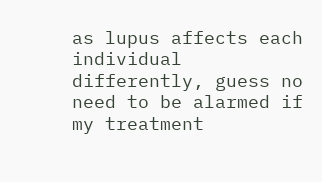as lupus affects each individual differently, guess no need to be alarmed if my treatment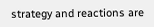strategy and reactions are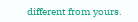different from yours.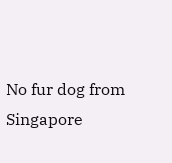No fur dog from Singapore